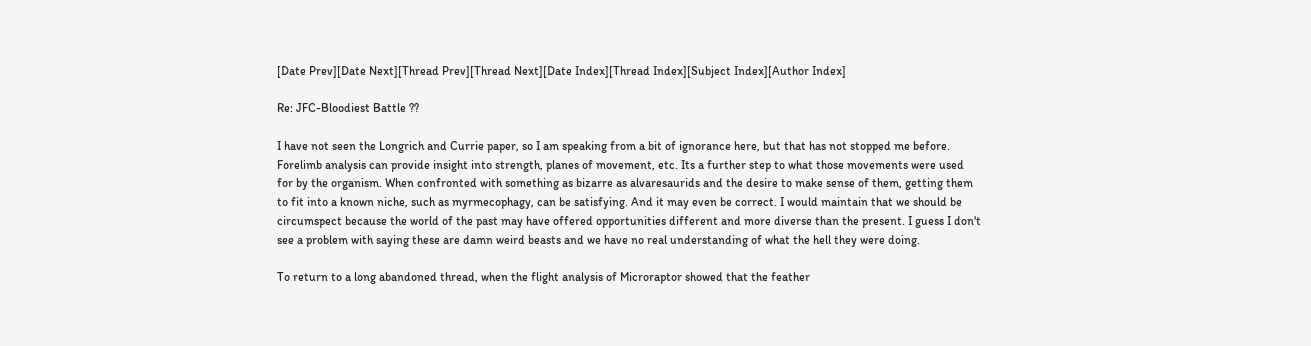[Date Prev][Date Next][Thread Prev][Thread Next][Date Index][Thread Index][Subject Index][Author Index]

Re: JFC-Bloodiest Battle ??

I have not seen the Longrich and Currie paper, so I am speaking from a bit of ignorance here, but that has not stopped me before. Forelimb analysis can provide insight into strength, planes of movement, etc. Its a further step to what those movements were used for by the organism. When confronted with something as bizarre as alvaresaurids and the desire to make sense of them, getting them to fit into a known niche, such as myrmecophagy, can be satisfying. And it may even be correct. I would maintain that we should be circumspect because the world of the past may have offered opportunities different and more diverse than the present. I guess I don't see a problem with saying these are damn weird beasts and we have no real understanding of what the hell they were doing.

To return to a long abandoned thread, when the flight analysis of Microraptor showed that the feather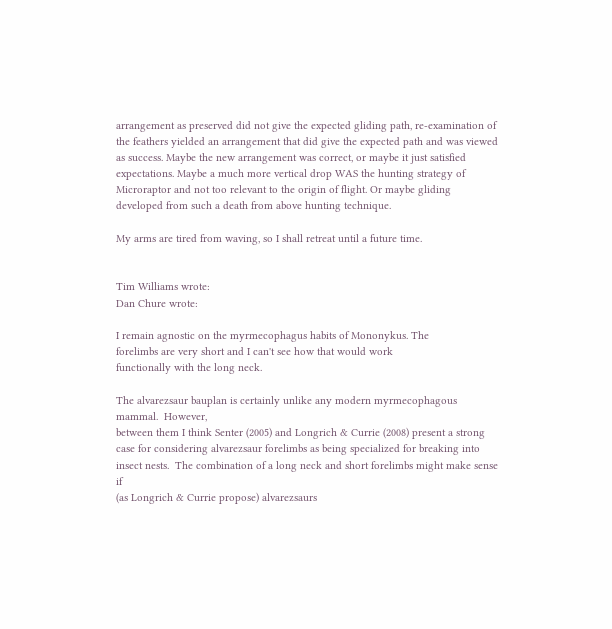arrangement as preserved did not give the expected gliding path, re-examination of the feathers yielded an arrangement that did give the expected path and was viewed as success. Maybe the new arrangement was correct, or maybe it just satisfied expectations. Maybe a much more vertical drop WAS the hunting strategy of Microraptor and not too relevant to the origin of flight. Or maybe gliding developed from such a death from above hunting technique.

My arms are tired from waving, so I shall retreat until a future time.


Tim Williams wrote:
Dan Chure wrote:

I remain agnostic on the myrmecophagus habits of Mononykus. The
forelimbs are very short and I can't see how that would work
functionally with the long neck.

The alvarezsaur bauplan is certainly unlike any modern myrmecophagous mammal.  However,
between them I think Senter (2005) and Longrich & Currie (2008) present a strong
case for considering alvarezsaur forelimbs as being specialized for breaking into
insect nests.  The combination of a long neck and short forelimbs might make sense if
(as Longrich & Currie propose) alvarezsaurs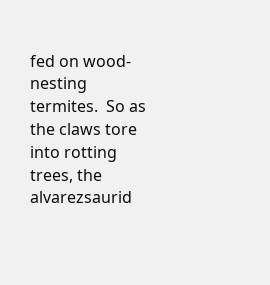fed on wood-nesting termites.  So as
the claws tore into rotting trees, the alvarezsaurid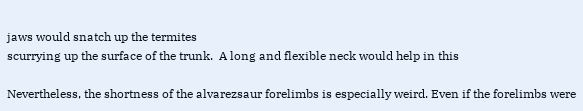jaws would snatch up the termites
scurrying up the surface of the trunk.  A long and flexible neck would help in this

Nevertheless, the shortness of the alvarezsaur forelimbs is especially weird. Even if the forelimbs were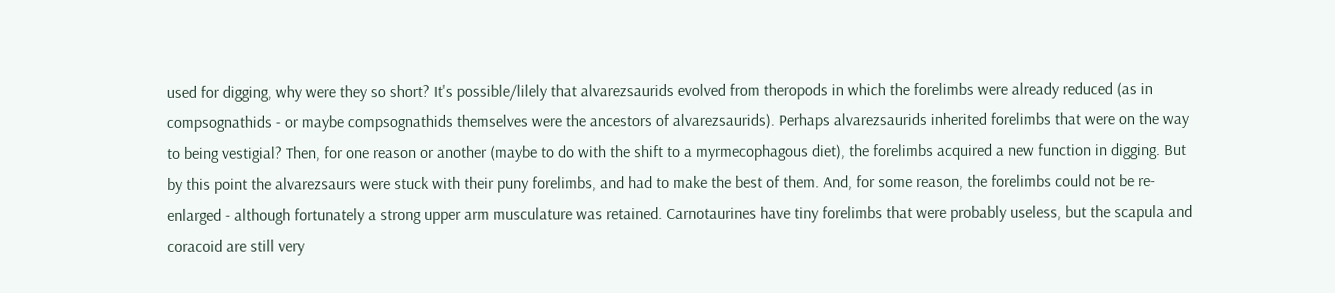used for digging, why were they so short? It's possible/lilely that alvarezsaurids evolved from theropods in which the forelimbs were already reduced (as in compsognathids - or maybe compsognathids themselves were the ancestors of alvarezsaurids). Perhaps alvarezsaurids inherited forelimbs that were on the way to being vestigial? Then, for one reason or another (maybe to do with the shift to a myrmecophagous diet), the forelimbs acquired a new function in digging. But by this point the alvarezsaurs were stuck with their puny forelimbs, and had to make the best of them. And, for some reason, the forelimbs could not be re-enlarged - although fortunately a strong upper arm musculature was retained. Carnotaurines have tiny forelimbs that were probably useless, but the scapula and coracoid are still very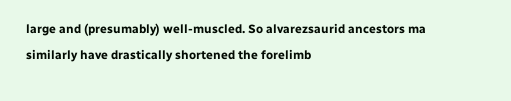large and (presumably) well-muscled. So alvarezsaurid ancestors ma
similarly have drastically shortened the forelimb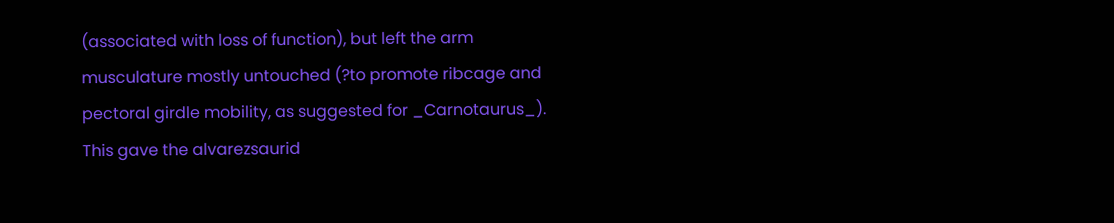(associated with loss of function), but left the arm musculature mostly untouched (?to promote ribcage and pectoral girdle mobility, as suggested for _Carnotaurus_). This gave the alvarezsaurid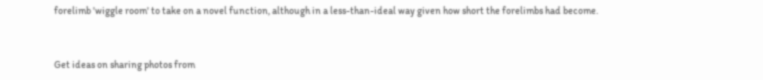forelimb 'wiggle room' to take on a novel function, although in a less-than-ideal way given how short the forelimbs had become.


Get ideas on sharing photos from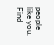people like you.  Find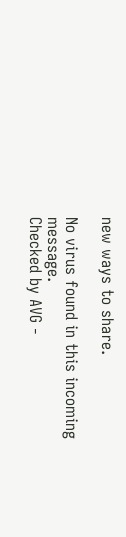new ways to share.

No virus found in this incoming message.
Checked by AVG -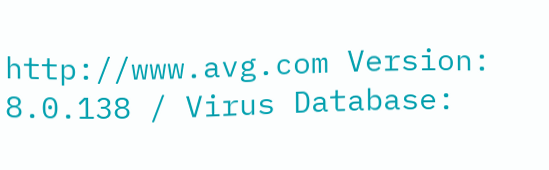http://www.avg.com Version: 8.0.138 / Virus Database: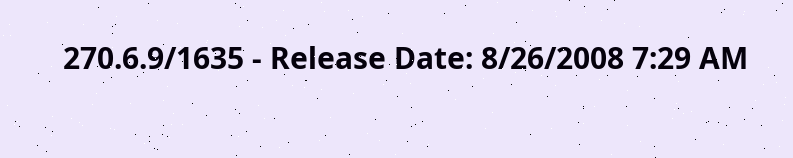270.6.9/1635 - Release Date: 8/26/2008 7:29 AM